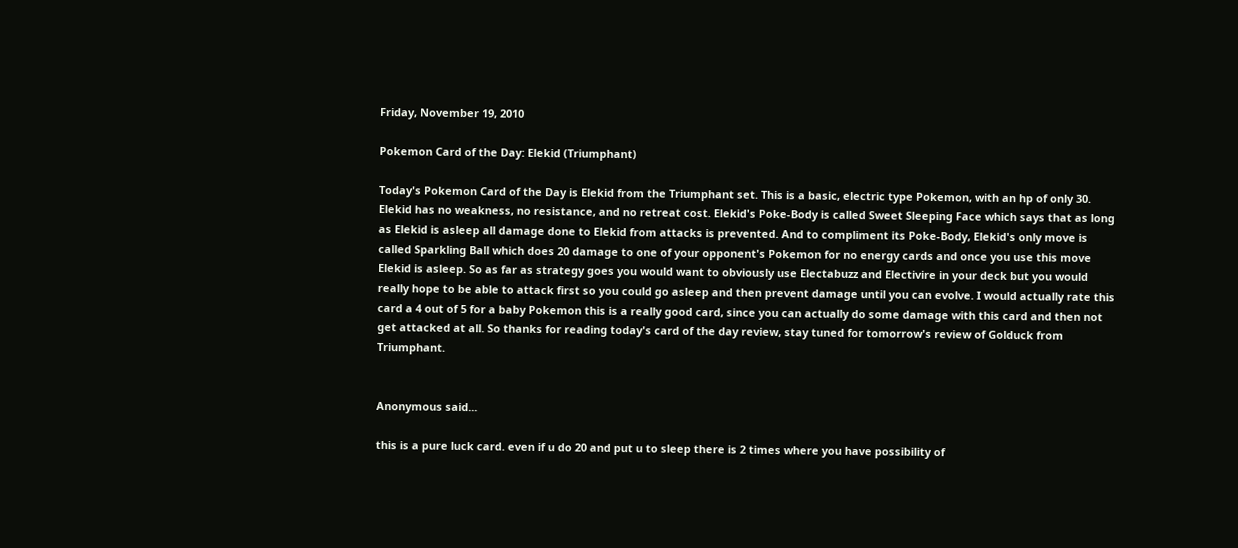Friday, November 19, 2010

Pokemon Card of the Day: Elekid (Triumphant)

Today's Pokemon Card of the Day is Elekid from the Triumphant set. This is a basic, electric type Pokemon, with an hp of only 30. Elekid has no weakness, no resistance, and no retreat cost. Elekid's Poke-Body is called Sweet Sleeping Face which says that as long as Elekid is asleep all damage done to Elekid from attacks is prevented. And to compliment its Poke-Body, Elekid's only move is called Sparkling Ball which does 20 damage to one of your opponent's Pokemon for no energy cards and once you use this move Elekid is asleep. So as far as strategy goes you would want to obviously use Electabuzz and Electivire in your deck but you would really hope to be able to attack first so you could go asleep and then prevent damage until you can evolve. I would actually rate this card a 4 out of 5 for a baby Pokemon this is a really good card, since you can actually do some damage with this card and then not get attacked at all. So thanks for reading today's card of the day review, stay tuned for tomorrow's review of Golduck from Triumphant.


Anonymous said...

this is a pure luck card. even if u do 20 and put u to sleep there is 2 times where you have possibility of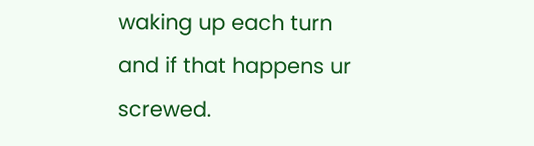waking up each turn and if that happens ur screwed.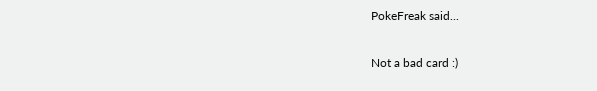PokeFreak said...

Not a bad card :)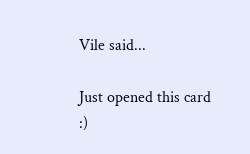Vile said...

Just opened this card :)